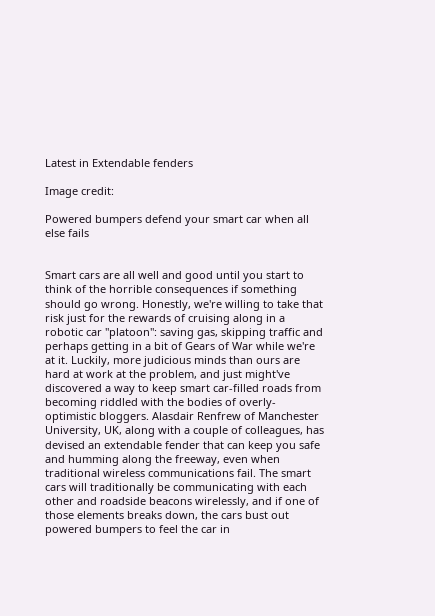Latest in Extendable fenders

Image credit:

Powered bumpers defend your smart car when all else fails


Smart cars are all well and good until you start to think of the horrible consequences if something should go wrong. Honestly, we're willing to take that risk just for the rewards of cruising along in a robotic car "platoon": saving gas, skipping traffic and perhaps getting in a bit of Gears of War while we're at it. Luckily, more judicious minds than ours are hard at work at the problem, and just might've discovered a way to keep smart car-filled roads from becoming riddled with the bodies of overly-optimistic bloggers. Alasdair Renfrew of Manchester University, UK, along with a couple of colleagues, has devised an extendable fender that can keep you safe and humming along the freeway, even when traditional wireless communications fail. The smart cars will traditionally be communicating with each other and roadside beacons wirelessly, and if one of those elements breaks down, the cars bust out powered bumpers to feel the car in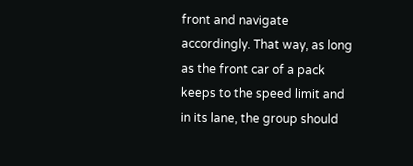front and navigate accordingly. That way, as long as the front car of a pack keeps to the speed limit and in its lane, the group should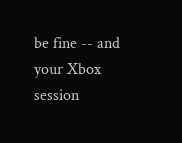be fine -- and your Xbox session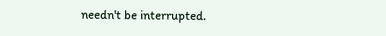needn't be interrupted.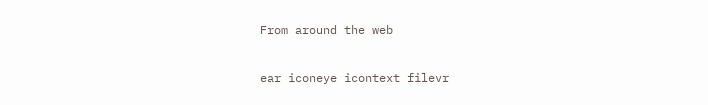From around the web

ear iconeye icontext filevr